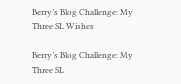Berry’s Blog Challenge: My Three SL Wishes

Berry’s Blog Challenge: My Three SL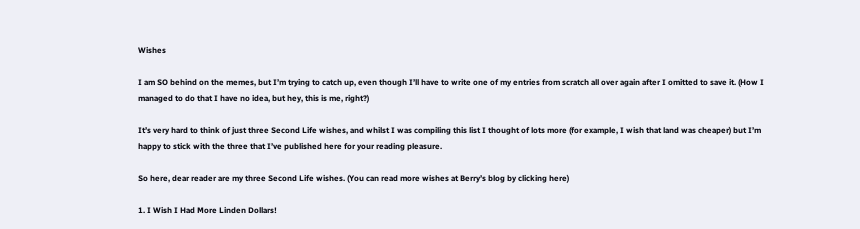Wishes

I am SO behind on the memes, but I’m trying to catch up, even though I’ll have to write one of my entries from scratch all over again after I omitted to save it. (How I managed to do that I have no idea, but hey, this is me, right?)

It’s very hard to think of just three Second Life wishes, and whilst I was compiling this list I thought of lots more (for example, I wish that land was cheaper) but I’m happy to stick with the three that I’ve published here for your reading pleasure.

So here, dear reader are my three Second Life wishes. (You can read more wishes at Berry’s blog by clicking here)

1. I Wish I Had More Linden Dollars!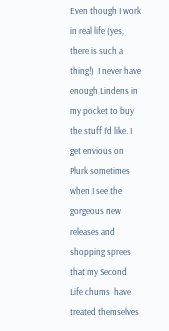Even though I work in real life (yes, there is such a thing!)  I never have enough Lindens in my pocket to buy the stuff I’d like. I get envious on Plurk sometimes when I see the gorgeous new releases and shopping sprees that my Second Life chums  have treated themselves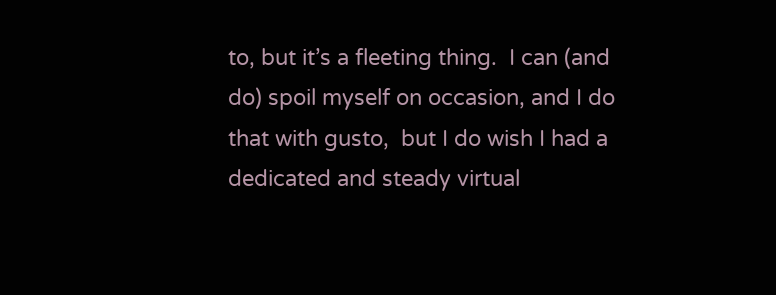to, but it’s a fleeting thing.  I can (and do) spoil myself on occasion, and I do that with gusto,  but I do wish I had a dedicated and steady virtual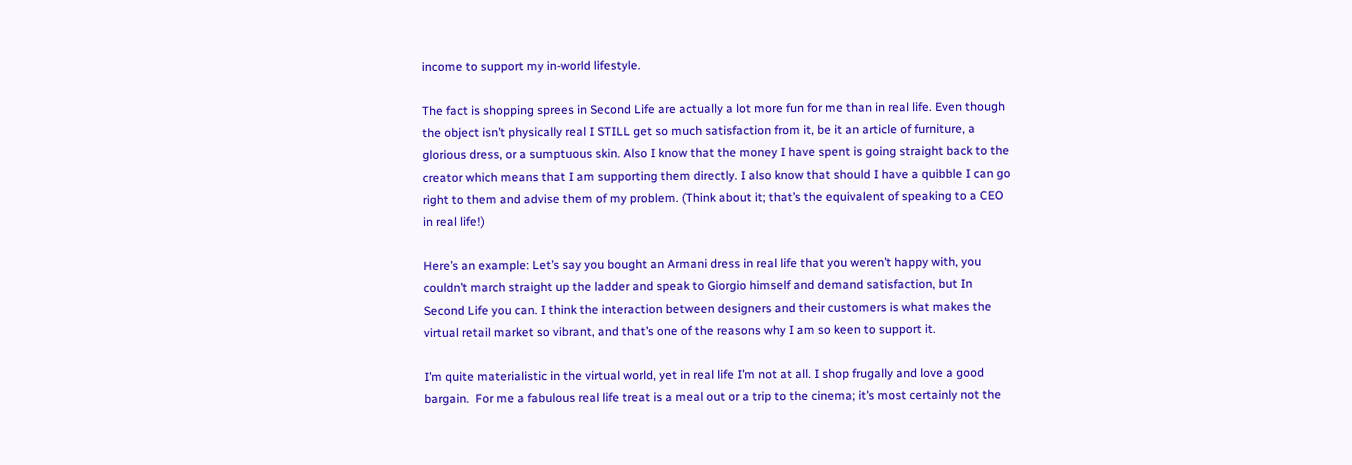income to support my in-world lifestyle.

The fact is shopping sprees in Second Life are actually a lot more fun for me than in real life. Even though the object isn’t physically real I STILL get so much satisfaction from it, be it an article of furniture, a glorious dress, or a sumptuous skin. Also I know that the money I have spent is going straight back to the creator which means that I am supporting them directly. I also know that should I have a quibble I can go right to them and advise them of my problem. (Think about it; that’s the equivalent of speaking to a CEO in real life!)

Here’s an example: Let’s say you bought an Armani dress in real life that you weren’t happy with, you couldn’t march straight up the ladder and speak to Giorgio himself and demand satisfaction, but In Second Life you can. I think the interaction between designers and their customers is what makes the virtual retail market so vibrant, and that’s one of the reasons why I am so keen to support it.

I’m quite materialistic in the virtual world, yet in real life I’m not at all. I shop frugally and love a good bargain.  For me a fabulous real life treat is a meal out or a trip to the cinema; it’s most certainly not the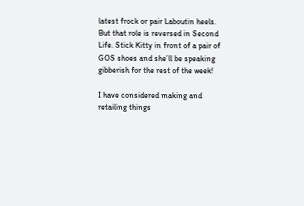latest frock or pair Laboutin heels. But that role is reversed in Second Life. Stick Kitty in front of a pair of GOS shoes and she’ll be speaking gibberish for the rest of the week!

I have considered making and retailing things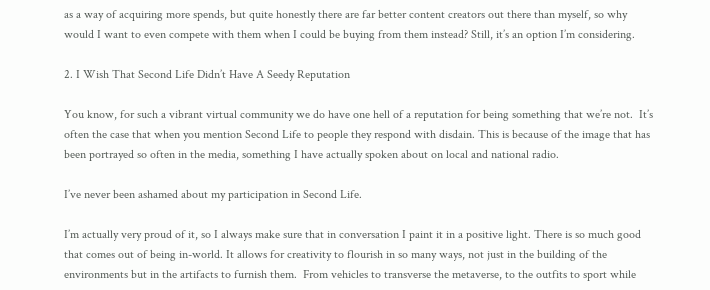as a way of acquiring more spends, but quite honestly there are far better content creators out there than myself, so why would I want to even compete with them when I could be buying from them instead? Still, it’s an option I’m considering.

2. I Wish That Second Life Didn’t Have A Seedy Reputation

You know, for such a vibrant virtual community we do have one hell of a reputation for being something that we’re not.  It’s often the case that when you mention Second Life to people they respond with disdain. This is because of the image that has been portrayed so often in the media, something I have actually spoken about on local and national radio.

I’ve never been ashamed about my participation in Second Life.

I’m actually very proud of it, so I always make sure that in conversation I paint it in a positive light. There is so much good that comes out of being in-world. It allows for creativity to flourish in so many ways, not just in the building of the environments but in the artifacts to furnish them.  From vehicles to transverse the metaverse, to the outfits to sport while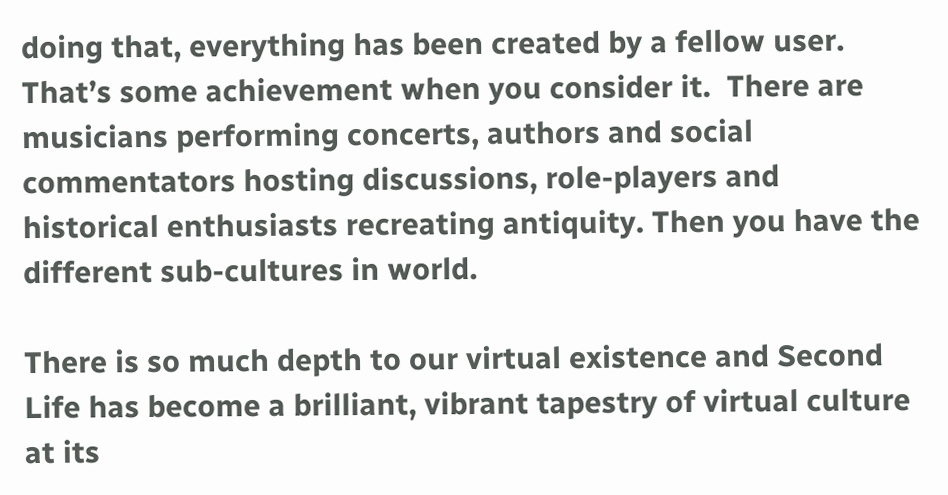doing that, everything has been created by a fellow user. That’s some achievement when you consider it.  There are musicians performing concerts, authors and social commentators hosting discussions, role-players and historical enthusiasts recreating antiquity. Then you have the different sub-cultures in world.

There is so much depth to our virtual existence and Second Life has become a brilliant, vibrant tapestry of virtual culture at its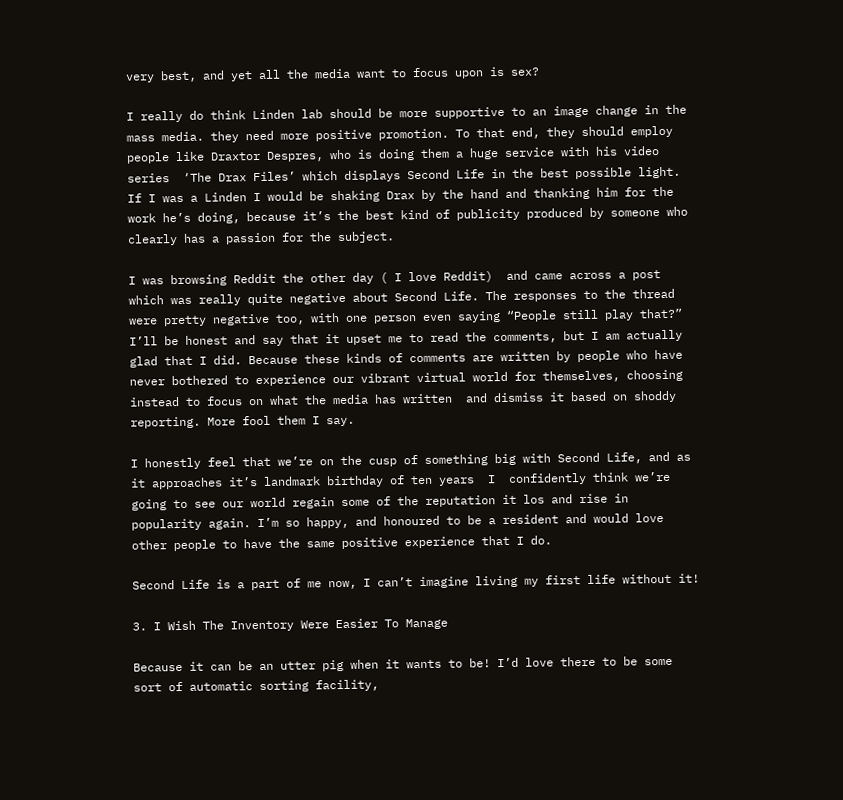very best, and yet all the media want to focus upon is sex?

I really do think Linden lab should be more supportive to an image change in the mass media. they need more positive promotion. To that end, they should employ people like Draxtor Despres, who is doing them a huge service with his video series  ‘The Drax Files’ which displays Second Life in the best possible light. If I was a Linden I would be shaking Drax by the hand and thanking him for the work he’s doing, because it’s the best kind of publicity produced by someone who clearly has a passion for the subject.

I was browsing Reddit the other day ( I love Reddit)  and came across a post which was really quite negative about Second Life. The responses to the thread were pretty negative too, with one person even saying “People still play that?” I’ll be honest and say that it upset me to read the comments, but I am actually glad that I did. Because these kinds of comments are written by people who have never bothered to experience our vibrant virtual world for themselves, choosing instead to focus on what the media has written  and dismiss it based on shoddy reporting. More fool them I say.

I honestly feel that we’re on the cusp of something big with Second Life, and as it approaches it’s landmark birthday of ten years  I  confidently think we’re going to see our world regain some of the reputation it los and rise in popularity again. I’m so happy, and honoured to be a resident and would love other people to have the same positive experience that I do.

Second Life is a part of me now, I can’t imagine living my first life without it!

3. I Wish The Inventory Were Easier To Manage

Because it can be an utter pig when it wants to be! I’d love there to be some sort of automatic sorting facility,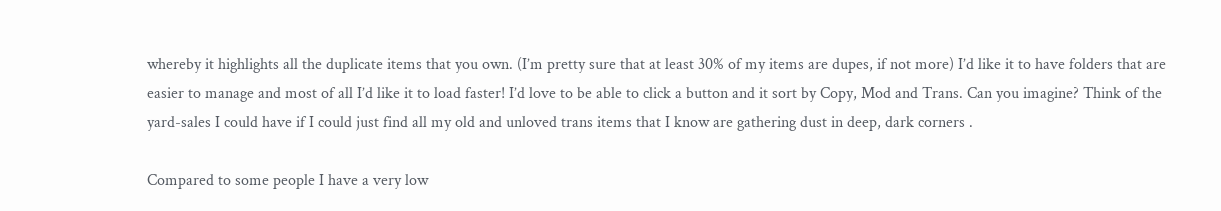whereby it highlights all the duplicate items that you own. (I’m pretty sure that at least 30% of my items are dupes, if not more) I’d like it to have folders that are easier to manage and most of all I’d like it to load faster! I’d love to be able to click a button and it sort by Copy, Mod and Trans. Can you imagine? Think of the yard-sales I could have if I could just find all my old and unloved trans items that I know are gathering dust in deep, dark corners .

Compared to some people I have a very low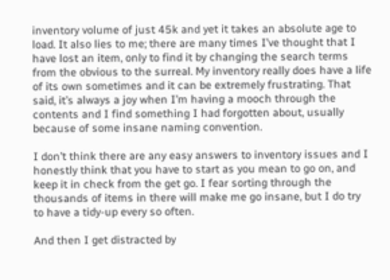inventory volume of just 45k and yet it takes an absolute age to load. It also lies to me; there are many times I’ve thought that I have lost an item, only to find it by changing the search terms from the obvious to the surreal. My inventory really does have a life of its own sometimes and it can be extremely frustrating. That said, it’s always a joy when I’m having a mooch through the contents and I find something I had forgotten about, usually because of some insane naming convention.

I don’t think there are any easy answers to inventory issues and I honestly think that you have to start as you mean to go on, and keep it in check from the get go. I fear sorting through the thousands of items in there will make me go insane, but I do try to have a tidy-up every so often.

And then I get distracted by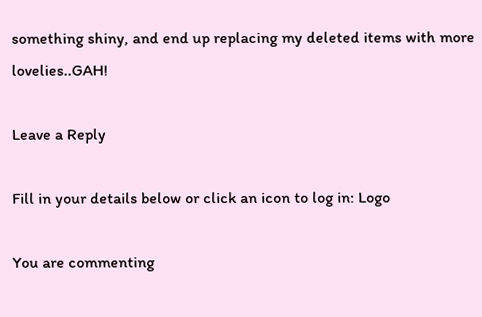something shiny, and end up replacing my deleted items with more lovelies..GAH!

Leave a Reply

Fill in your details below or click an icon to log in: Logo

You are commenting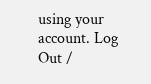using your account. Log Out /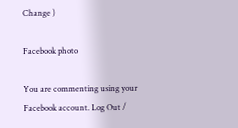Change )

Facebook photo

You are commenting using your Facebook account. Log Out /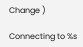Change )

Connecting to %s